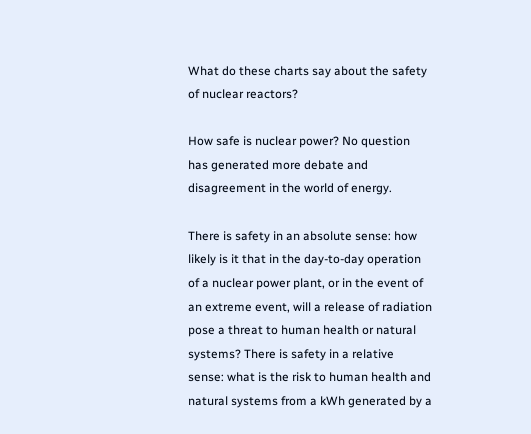What do these charts say about the safety of nuclear reactors?

How safe is nuclear power? No question has generated more debate and disagreement in the world of energy.

There is safety in an absolute sense: how likely is it that in the day-to-day operation of a nuclear power plant, or in the event of an extreme event, will a release of radiation pose a threat to human health or natural systems? There is safety in a relative sense: what is the risk to human health and natural systems from a kWh generated by a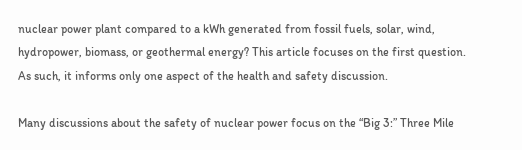nuclear power plant compared to a kWh generated from fossil fuels, solar, wind, hydropower, biomass, or geothermal energy? This article focuses on the first question. As such, it informs only one aspect of the health and safety discussion.

Many discussions about the safety of nuclear power focus on the “Big 3:” Three Mile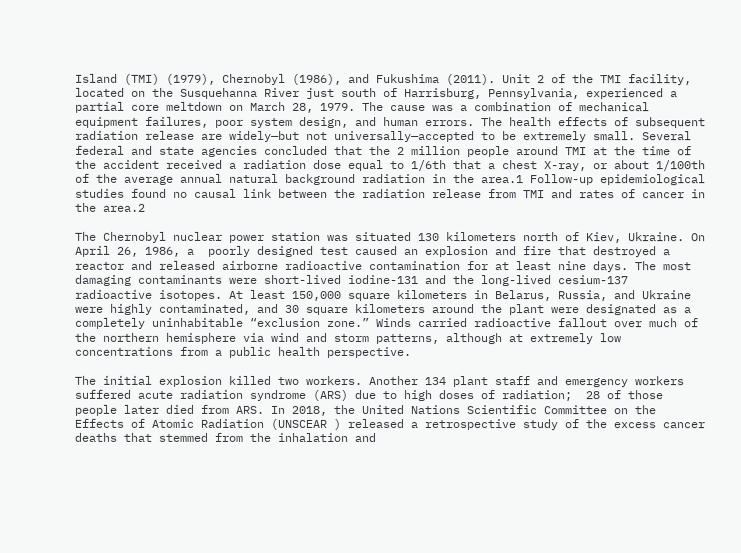Island (TMI) (1979), Chernobyl (1986), and Fukushima (2011). Unit 2 of the TMI facility,  located on the Susquehanna River just south of Harrisburg, Pennsylvania, experienced a partial core meltdown on March 28, 1979. The cause was a combination of mechanical equipment failures, poor system design, and human errors. The health effects of subsequent radiation release are widely—but not universally—accepted to be extremely small. Several federal and state agencies concluded that the 2 million people around TMI at the time of the accident received a radiation dose equal to 1/6th that a chest X-ray, or about 1/100th of the average annual natural background radiation in the area.1 Follow-up epidemiological studies found no causal link between the radiation release from TMI and rates of cancer in the area.2

The Chernobyl nuclear power station was situated 130 kilometers north of Kiev, Ukraine. On April 26, 1986, a  poorly designed test caused an explosion and fire that destroyed a reactor and released airborne radioactive contamination for at least nine days. The most damaging contaminants were short-lived iodine-131 and the long-lived cesium-137 radioactive isotopes. At least 150,000 square kilometers in Belarus, Russia, and Ukraine were highly contaminated, and 30 square kilometers around the plant were designated as a completely uninhabitable “exclusion zone.” Winds carried radioactive fallout over much of the northern hemisphere via wind and storm patterns, although at extremely low concentrations from a public health perspective.

The initial explosion killed two workers. Another 134 plant staff and emergency workers suffered acute radiation syndrome (ARS) due to high doses of radiation;  28 of those people later died from ARS. In 2018, the United Nations Scientific Committee on the Effects of Atomic Radiation (UNSCEAR ) released a retrospective study of the excess cancer deaths that stemmed from the inhalation and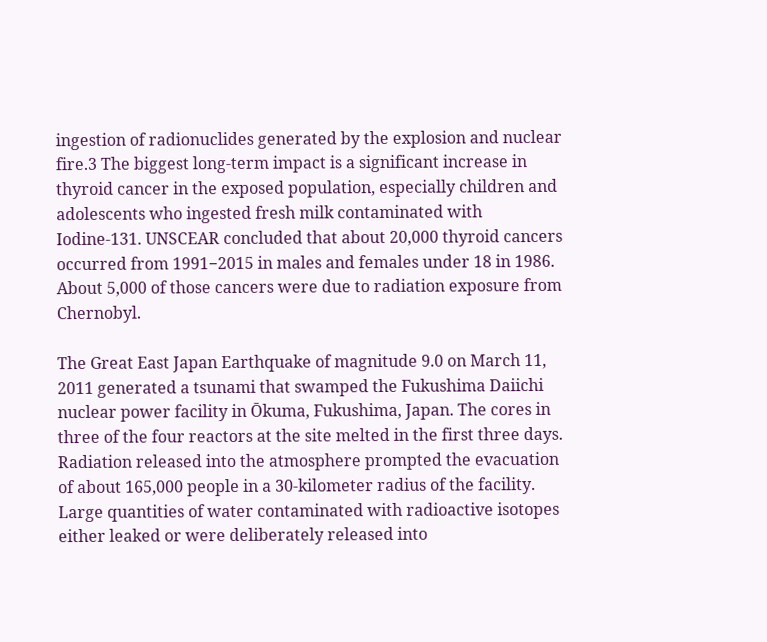ingestion of radionuclides generated by the explosion and nuclear fire.3 The biggest long-term impact is a significant increase in thyroid cancer in the exposed population, especially children and adolescents who ingested fresh milk contaminated with Iodine-131. UNSCEAR concluded that about 20,000 thyroid cancers occurred from 1991−2015 in males and females under 18 in 1986. About 5,000 of those cancers were due to radiation exposure from Chernobyl.

The Great East Japan Earthquake of magnitude 9.0 on March 11, 2011 generated a tsunami that swamped the Fukushima Daiichi nuclear power facility in Ōkuma, Fukushima, Japan. The cores in three of the four reactors at the site melted in the first three days. Radiation released into the atmosphere prompted the evacuation of about 165,000 people in a 30-kilometer radius of the facility. Large quantities of water contaminated with radioactive isotopes either leaked or were deliberately released into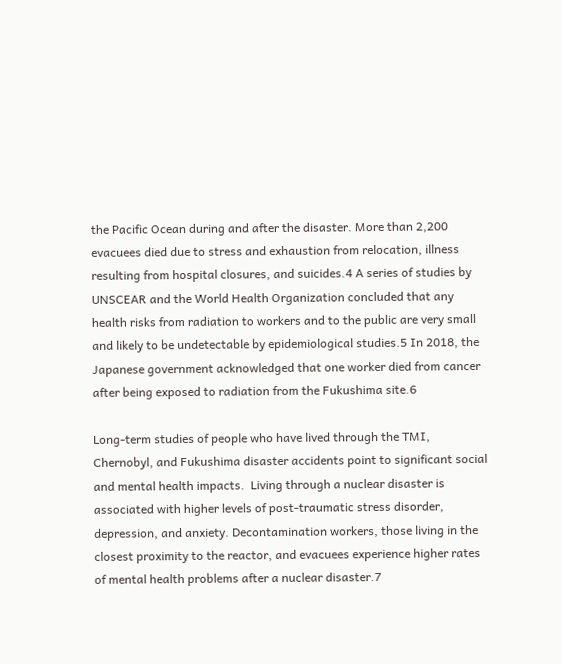the Pacific Ocean during and after the disaster. More than 2,200 evacuees died due to stress and exhaustion from relocation, illness resulting from hospital closures, and suicides.4 A series of studies by UNSCEAR and the World Health Organization concluded that any health risks from radiation to workers and to the public are very small and likely to be undetectable by epidemiological studies.5 In 2018, the Japanese government acknowledged that one worker died from cancer after being exposed to radiation from the Fukushima site.6

Long-term studies of people who have lived through the TMI, Chernobyl, and Fukushima disaster accidents point to significant social and mental health impacts.  Living through a nuclear disaster is associated with higher levels of post-traumatic stress disorder, depression, and anxiety. Decontamination workers, those living in the closest proximity to the reactor, and evacuees experience higher rates of mental health problems after a nuclear disaster.7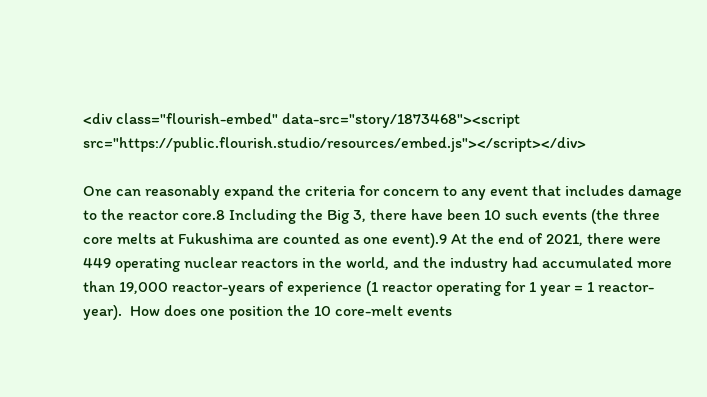<div class="flourish-embed" data-src="story/1873468"><script src="https://public.flourish.studio/resources/embed.js"></script></div>

One can reasonably expand the criteria for concern to any event that includes damage to the reactor core.8 Including the Big 3, there have been 10 such events (the three core melts at Fukushima are counted as one event).9 At the end of 2021, there were 449 operating nuclear reactors in the world, and the industry had accumulated more than 19,000 reactor-years of experience (1 reactor operating for 1 year = 1 reactor-year).  How does one position the 10 core-melt events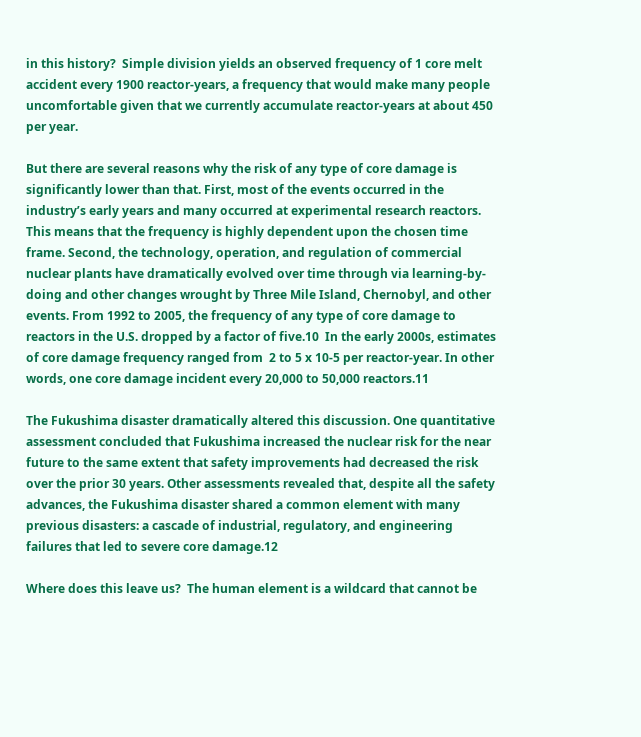in this history?  Simple division yields an observed frequency of 1 core melt accident every 1900 reactor-years, a frequency that would make many people uncomfortable given that we currently accumulate reactor-years at about 450 per year.

But there are several reasons why the risk of any type of core damage is significantly lower than that. First, most of the events occurred in the industry’s early years and many occurred at experimental research reactors. This means that the frequency is highly dependent upon the chosen time frame. Second, the technology, operation, and regulation of commercial nuclear plants have dramatically evolved over time through via learning-by-doing and other changes wrought by Three Mile Island, Chernobyl, and other events. From 1992 to 2005, the frequency of any type of core damage to reactors in the U.S. dropped by a factor of five.10  In the early 2000s, estimates of core damage frequency ranged from  2 to 5 x 10-5 per reactor-year. In other words, one core damage incident every 20,000 to 50,000 reactors.11

The Fukushima disaster dramatically altered this discussion. One quantitative assessment concluded that Fukushima increased the nuclear risk for the near future to the same extent that safety improvements had decreased the risk over the prior 30 years. Other assessments revealed that, despite all the safety advances, the Fukushima disaster shared a common element with many previous disasters: a cascade of industrial, regulatory, and engineering failures that led to severe core damage.12

Where does this leave us?  The human element is a wildcard that cannot be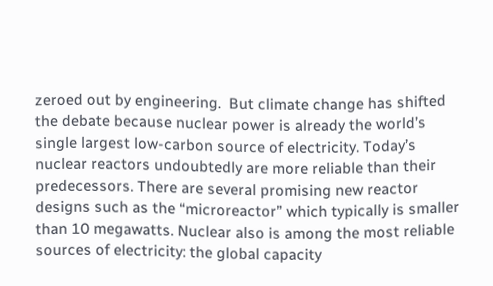zeroed out by engineering.  But climate change has shifted the debate because nuclear power is already the world’s single largest low-carbon source of electricity. Today’s nuclear reactors undoubtedly are more reliable than their predecessors. There are several promising new reactor designs such as the “microreactor” which typically is smaller than 10 megawatts. Nuclear also is among the most reliable sources of electricity: the global capacity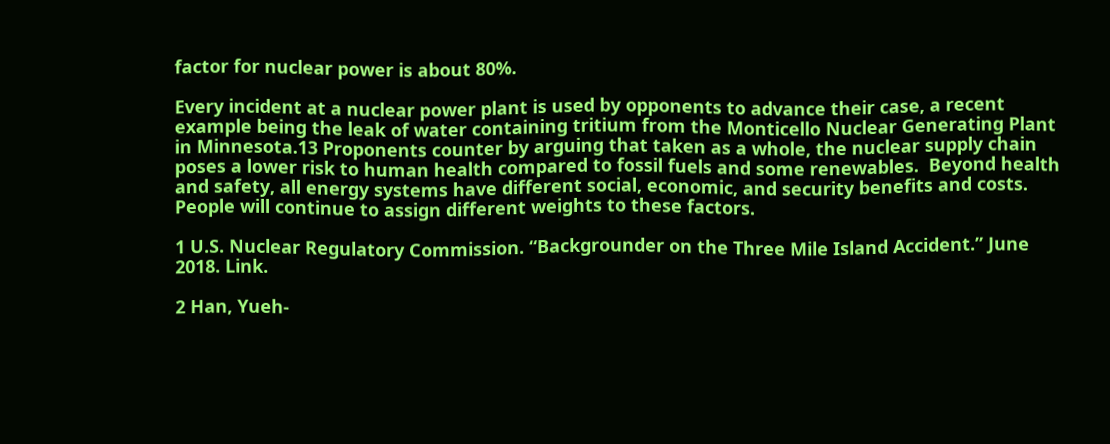factor for nuclear power is about 80%.

Every incident at a nuclear power plant is used by opponents to advance their case, a recent example being the leak of water containing tritium from the Monticello Nuclear Generating Plant in Minnesota.13 Proponents counter by arguing that taken as a whole, the nuclear supply chain poses a lower risk to human health compared to fossil fuels and some renewables.  Beyond health and safety, all energy systems have different social, economic, and security benefits and costs. People will continue to assign different weights to these factors.

1 U.S. Nuclear Regulatory Commission. “Backgrounder on the Three Mile Island Accident.” June 2018. Link.

2 Han, Yueh-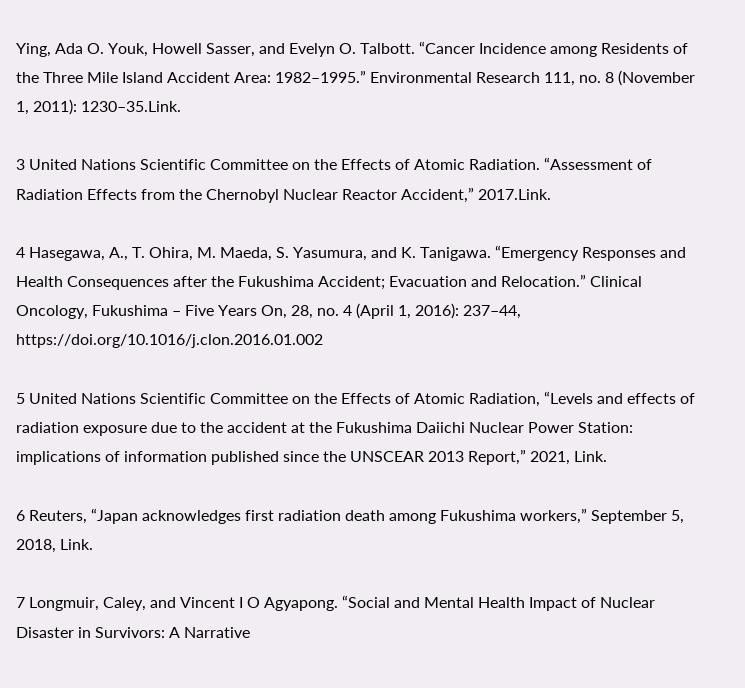Ying, Ada O. Youk, Howell Sasser, and Evelyn O. Talbott. “Cancer Incidence among Residents of the Three Mile Island Accident Area: 1982–1995.” Environmental Research 111, no. 8 (November 1, 2011): 1230–35.Link.

3 United Nations Scientific Committee on the Effects of Atomic Radiation. “Assessment of Radiation Effects from the Chernobyl Nuclear Reactor Accident,” 2017.Link.

4 Hasegawa, A., T. Ohira, M. Maeda, S. Yasumura, and K. Tanigawa. “Emergency Responses and Health Consequences after the Fukushima Accident; Evacuation and Relocation.” Clinical Oncology, Fukushima – Five Years On, 28, no. 4 (April 1, 2016): 237–44, https://doi.org/10.1016/j.clon.2016.01.002

5 United Nations Scientific Committee on the Effects of Atomic Radiation, “Levels and effects of radiation exposure due to the accident at the Fukushima Daiichi Nuclear Power Station: implications of information published since the UNSCEAR 2013 Report,” 2021, Link.

6 Reuters, “Japan acknowledges first radiation death among Fukushima workers,” September 5, 2018, Link.

7 Longmuir, Caley, and Vincent I O Agyapong. “Social and Mental Health Impact of Nuclear Disaster in Survivors: A Narrative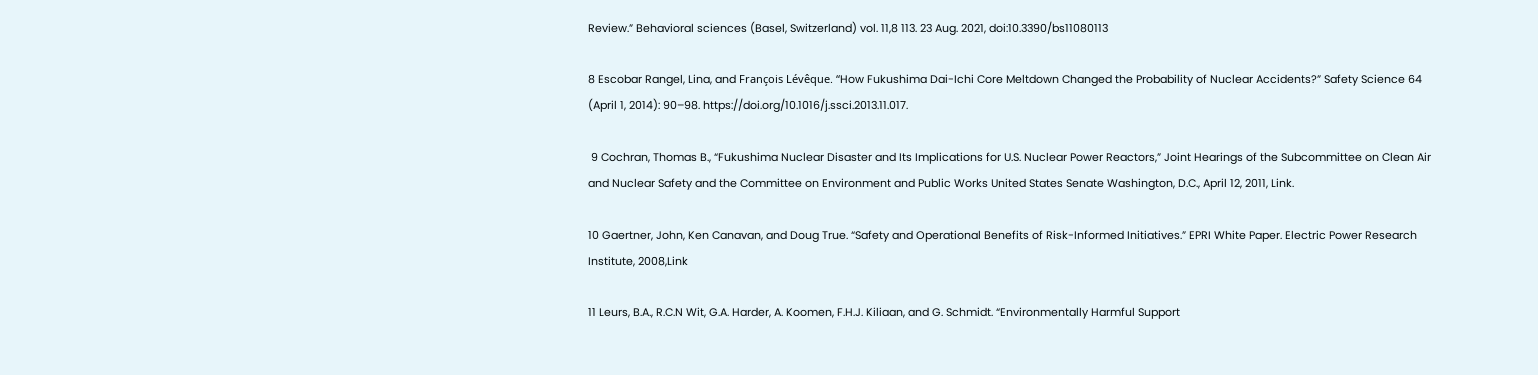Review.” Behavioral sciences (Basel, Switzerland) vol. 11,8 113. 23 Aug. 2021, doi:10.3390/bs11080113

8 Escobar Rangel, Lina, and François Lévêque. “How Fukushima Dai-Ichi Core Meltdown Changed the Probability of Nuclear Accidents?” Safety Science 64 (April 1, 2014): 90–98. https://doi.org/10.1016/j.ssci.2013.11.017.

 9 Cochran, Thomas B., “Fukushima Nuclear Disaster and Its Implications for U.S. Nuclear Power Reactors,” Joint Hearings of the Subcommittee on Clean Air and Nuclear Safety and the Committee on Environment and Public Works United States Senate Washington, D.C., April 12, 2011, Link.

10 Gaertner, John, Ken Canavan, and Doug True. “Safety and Operational Benefits of Risk-Informed Initiatives.” EPRI White Paper. Electric Power Research Institute, 2008,Link

11 Leurs, B.A., R.C.N Wit, G.A. Harder, A. Koomen, F.H.J. Kiliaan, and G. Schmidt. “Environmentally Harmful Support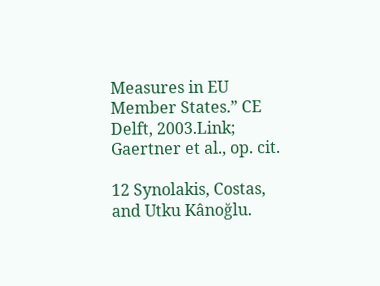Measures in EU Member States.” CE Delft, 2003.Link; Gaertner et al., op. cit.

12 Synolakis, Costas, and Utku Kânoğlu.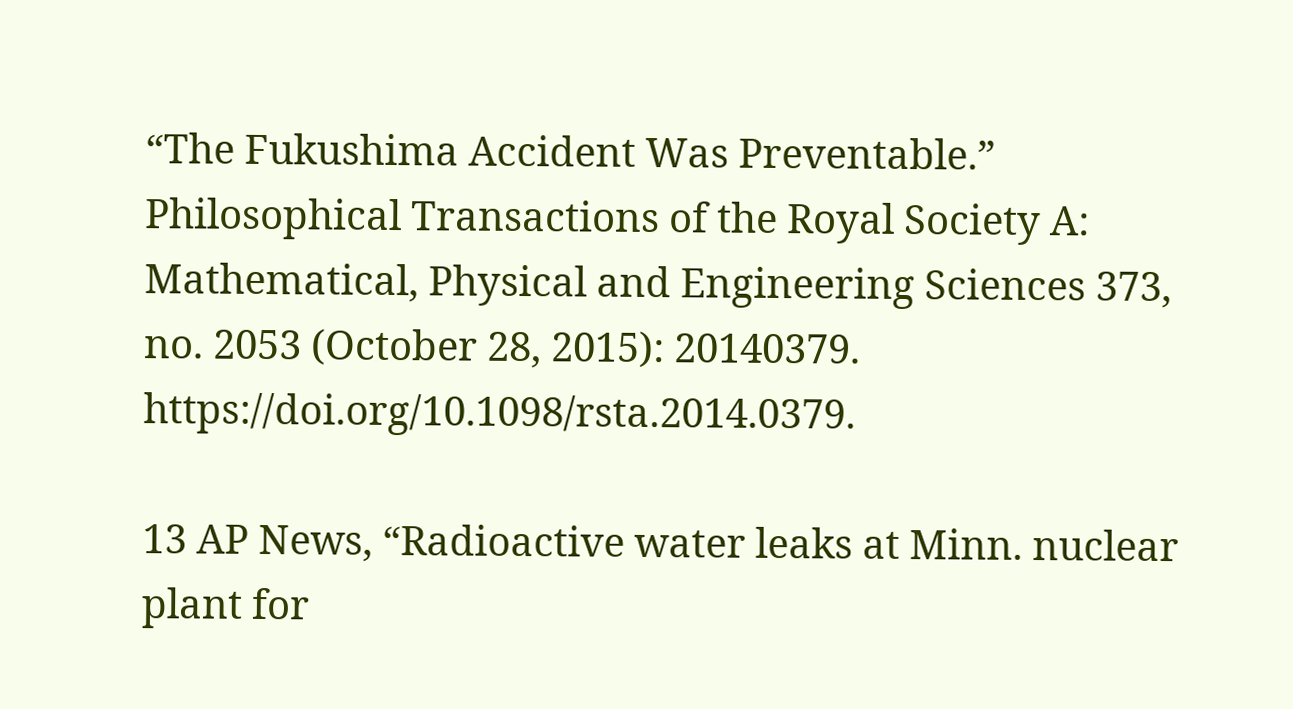“The Fukushima Accident Was Preventable.” Philosophical Transactions of the Royal Society A: Mathematical, Physical and Engineering Sciences 373, no. 2053 (October 28, 2015): 20140379. https://doi.org/10.1098/rsta.2014.0379.

13 AP News, “Radioactive water leaks at Minn. nuclear plant for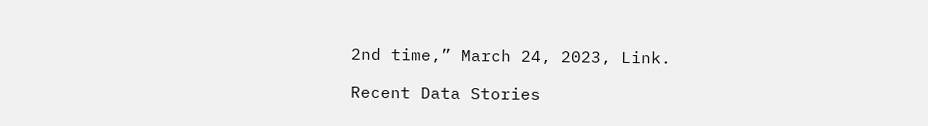2nd time,” March 24, 2023, Link.

Recent Data Stories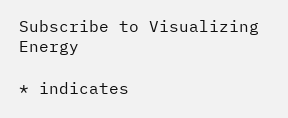Subscribe to Visualizing Energy

* indicates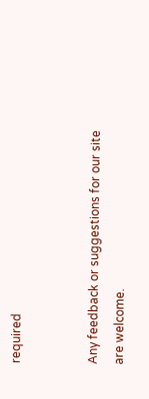required


Any feedback or suggestions for our site are welcome.